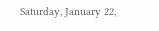Saturday, January 22,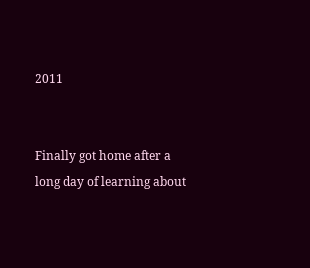2011


Finally got home after a long day of learning about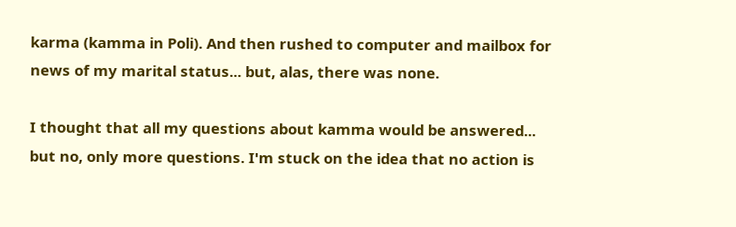karma (kamma in Poli). And then rushed to computer and mailbox for news of my marital status... but, alas, there was none.

I thought that all my questions about kamma would be answered... but no, only more questions. I'm stuck on the idea that no action is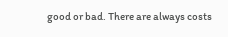good or bad. There are always costs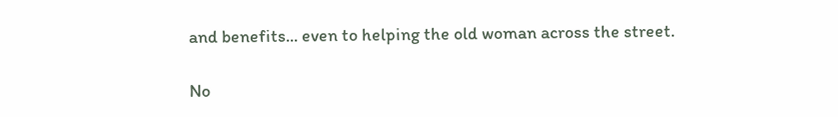and benefits... even to helping the old woman across the street.

No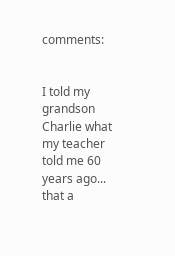comments:


I told my grandson Charlie what my teacher told me 60 years ago... that a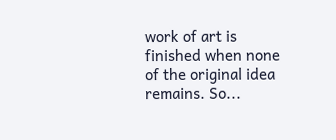work of art is finished when none of the original idea remains. So...